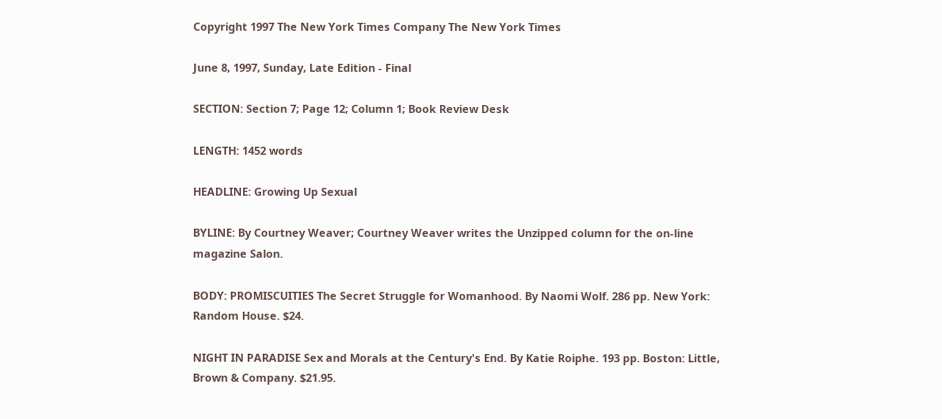Copyright 1997 The New York Times Company The New York Times

June 8, 1997, Sunday, Late Edition - Final

SECTION: Section 7; Page 12; Column 1; Book Review Desk

LENGTH: 1452 words

HEADLINE: Growing Up Sexual

BYLINE: By Courtney Weaver; Courtney Weaver writes the Unzipped column for the on-line magazine Salon.

BODY: PROMISCUITIES The Secret Struggle for Womanhood. By Naomi Wolf. 286 pp. New York: Random House. $24.

NIGHT IN PARADISE Sex and Morals at the Century's End. By Katie Roiphe. 193 pp. Boston: Little, Brown & Company. $21.95.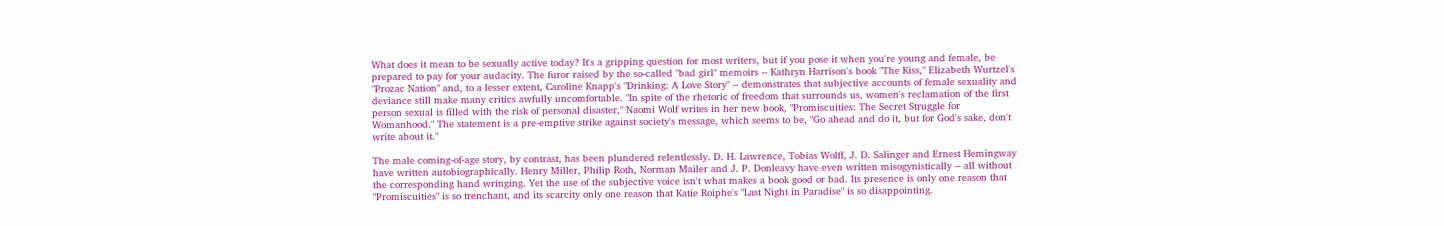What does it mean to be sexually active today? It's a gripping question for most writers, but if you pose it when you're young and female, be prepared to pay for your audacity. The furor raised by the so-called "bad girl" memoirs -- Kathryn Harrison's book "The Kiss," Elizabeth Wurtzel's "Prozac Nation" and, to a lesser extent, Caroline Knapp's "Drinking: A Love Story" -- demonstrates that subjective accounts of female sexuality and deviance still make many critics awfully uncomfortable. "In spite of the rhetoric of freedom that surrounds us, women's reclamation of the first person sexual is filled with the risk of personal disaster," Naomi Wolf writes in her new book, "Promiscuities: The Secret Struggle for Womanhood." The statement is a pre-emptive strike against society's message, which seems to be, "Go ahead and do it, but for God's sake, don't write about it."

The male coming-of-age story, by contrast, has been plundered relentlessly. D. H. Lawrence, Tobias Wolff, J. D. Salinger and Ernest Hemingway have written autobiographically. Henry Miller, Philip Roth, Norman Mailer and J. P. Donleavy have even written misogynistically -- all without the corresponding hand wringing. Yet the use of the subjective voice isn't what makes a book good or bad. Its presence is only one reason that "Promiscuities" is so trenchant, and its scarcity only one reason that Katie Roiphe's "Last Night in Paradise" is so disappointing.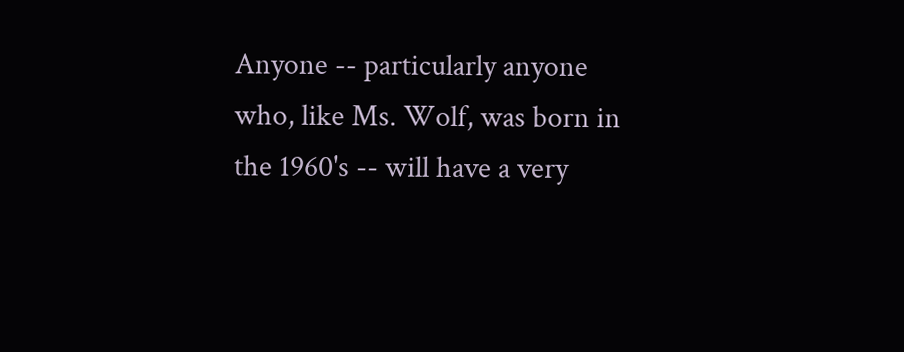Anyone -- particularly anyone who, like Ms. Wolf, was born in the 1960's -- will have a very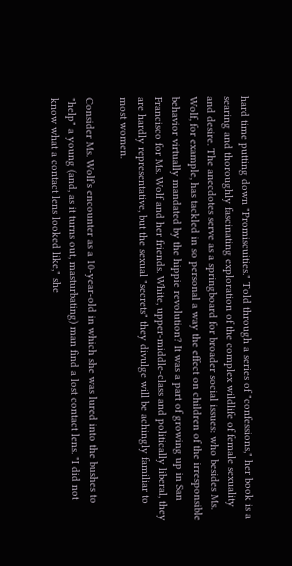hard time putting down "Promiscuities." Told through a series of "confessions," her book is a searing and thoroughly fascinating exploration of the complex wildlife of female sexuality and desire. The anecdotes serve as a springboard for broader social issues: who besides Ms. Wolf, for example, has tackled in so personal a way the effect on children of the irresponsible behavior virtually mandated by the hippie revolution? It was a part of growing up in San Francisco for Ms. Wolf and her friends. White, upper-middle-class and politically liberal, they are hardly representative, but the sexual "secrets" they divulge will be achingly familiar to most women.

Consider Ms. Wolf's encounter as a 10-year-old in which she was lured into the bushes to "help" a young (and, as it turns out, masturbating) man find a lost contact lens. "I did not know what a contact lens looked like," she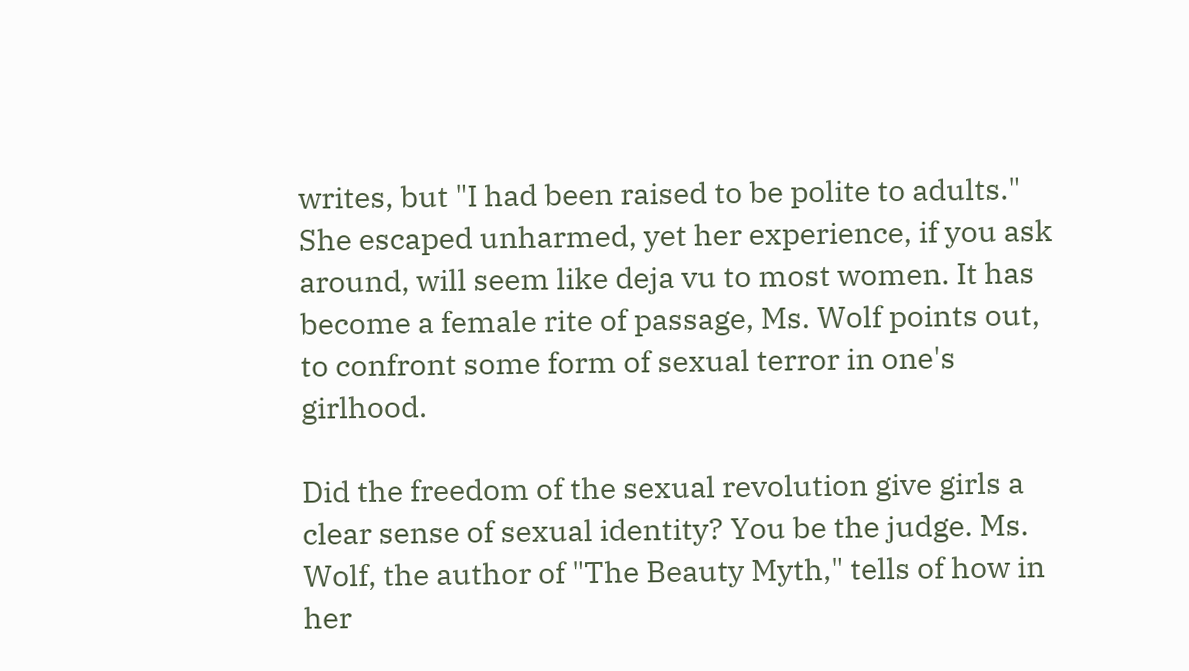writes, but "I had been raised to be polite to adults." She escaped unharmed, yet her experience, if you ask around, will seem like deja vu to most women. It has become a female rite of passage, Ms. Wolf points out, to confront some form of sexual terror in one's girlhood.

Did the freedom of the sexual revolution give girls a clear sense of sexual identity? You be the judge. Ms. Wolf, the author of "The Beauty Myth," tells of how in her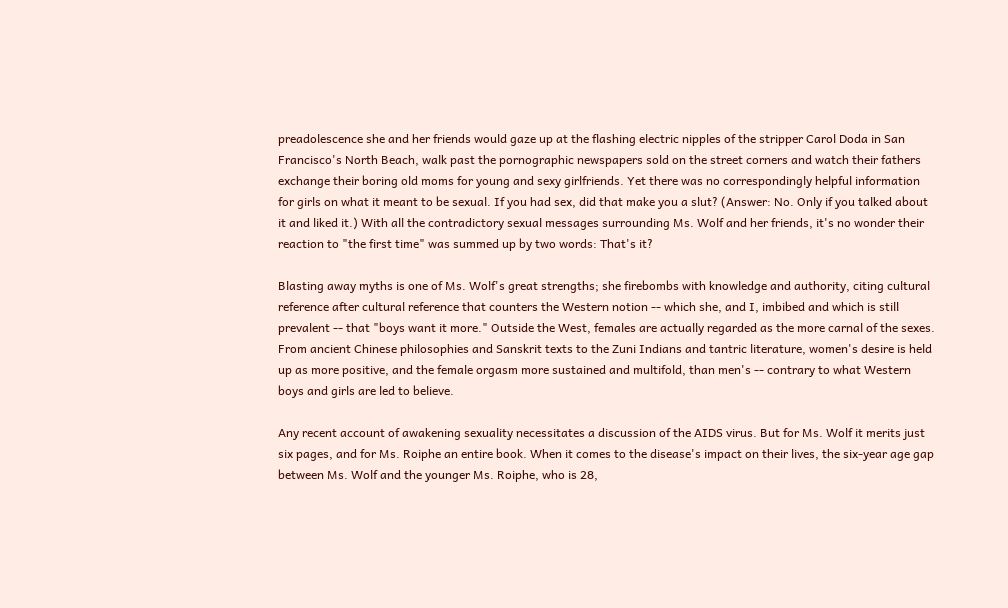preadolescence she and her friends would gaze up at the flashing electric nipples of the stripper Carol Doda in San Francisco's North Beach, walk past the pornographic newspapers sold on the street corners and watch their fathers exchange their boring old moms for young and sexy girlfriends. Yet there was no correspondingly helpful information for girls on what it meant to be sexual. If you had sex, did that make you a slut? (Answer: No. Only if you talked about it and liked it.) With all the contradictory sexual messages surrounding Ms. Wolf and her friends, it's no wonder their reaction to "the first time" was summed up by two words: That's it?

Blasting away myths is one of Ms. Wolf's great strengths; she firebombs with knowledge and authority, citing cultural reference after cultural reference that counters the Western notion -- which she, and I, imbibed and which is still prevalent -- that "boys want it more." Outside the West, females are actually regarded as the more carnal of the sexes. From ancient Chinese philosophies and Sanskrit texts to the Zuni Indians and tantric literature, women's desire is held up as more positive, and the female orgasm more sustained and multifold, than men's -- contrary to what Western boys and girls are led to believe.

Any recent account of awakening sexuality necessitates a discussion of the AIDS virus. But for Ms. Wolf it merits just six pages, and for Ms. Roiphe an entire book. When it comes to the disease's impact on their lives, the six-year age gap between Ms. Wolf and the younger Ms. Roiphe, who is 28,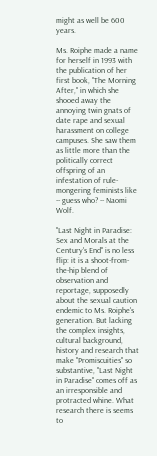might as well be 600 years.

Ms. Roiphe made a name for herself in 1993 with the publication of her first book, "The Morning After," in which she shooed away the annoying twin gnats of date rape and sexual harassment on college campuses. She saw them as little more than the politically correct offspring of an infestation of rule-mongering feminists like -- guess who? -- Naomi Wolf.

"Last Night in Paradise: Sex and Morals at the Century's End" is no less flip: it is a shoot-from-the-hip blend of observation and reportage, supposedly about the sexual caution endemic to Ms. Roiphe's generation. But lacking the complex insights, cultural background, history and research that make "Promiscuities" so substantive, "Last Night in Paradise" comes off as an irresponsible and protracted whine. What research there is seems to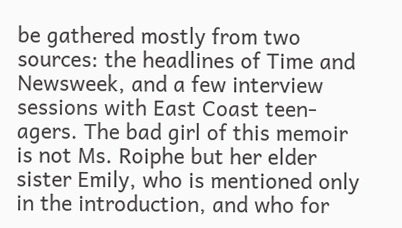be gathered mostly from two sources: the headlines of Time and Newsweek, and a few interview sessions with East Coast teen-agers. The bad girl of this memoir is not Ms. Roiphe but her elder sister Emily, who is mentioned only in the introduction, and who for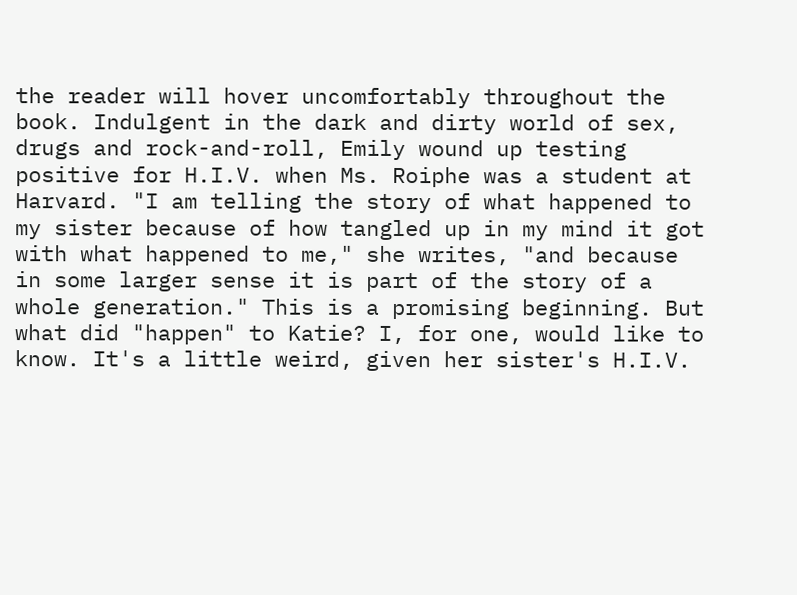the reader will hover uncomfortably throughout the book. Indulgent in the dark and dirty world of sex, drugs and rock-and-roll, Emily wound up testing positive for H.I.V. when Ms. Roiphe was a student at Harvard. "I am telling the story of what happened to my sister because of how tangled up in my mind it got with what happened to me," she writes, "and because in some larger sense it is part of the story of a whole generation." This is a promising beginning. But what did "happen" to Katie? I, for one, would like to know. It's a little weird, given her sister's H.I.V.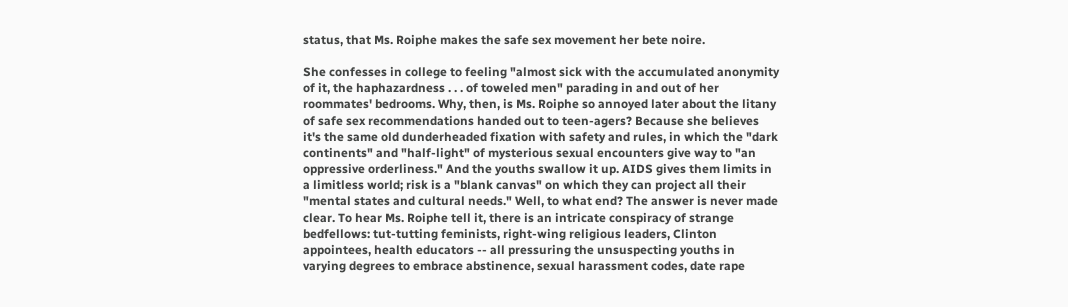status, that Ms. Roiphe makes the safe sex movement her bete noire.

She confesses in college to feeling "almost sick with the accumulated anonymity of it, the haphazardness . . . of toweled men" parading in and out of her roommates' bedrooms. Why, then, is Ms. Roiphe so annoyed later about the litany of safe sex recommendations handed out to teen-agers? Because she believes it's the same old dunderheaded fixation with safety and rules, in which the "dark continents" and "half-light" of mysterious sexual encounters give way to "an oppressive orderliness." And the youths swallow it up. AIDS gives them limits in a limitless world; risk is a "blank canvas" on which they can project all their "mental states and cultural needs." Well, to what end? The answer is never made clear. To hear Ms. Roiphe tell it, there is an intricate conspiracy of strange bedfellows: tut-tutting feminists, right-wing religious leaders, Clinton appointees, health educators -- all pressuring the unsuspecting youths in varying degrees to embrace abstinence, sexual harassment codes, date rape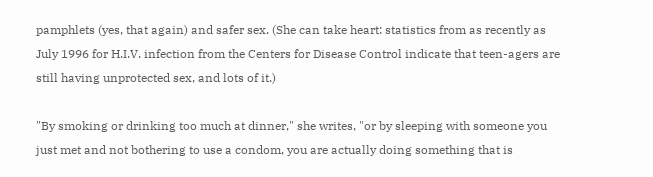pamphlets (yes, that again) and safer sex. (She can take heart: statistics from as recently as July 1996 for H.I.V. infection from the Centers for Disease Control indicate that teen-agers are still having unprotected sex, and lots of it.)

"By smoking or drinking too much at dinner," she writes, "or by sleeping with someone you just met and not bothering to use a condom, you are actually doing something that is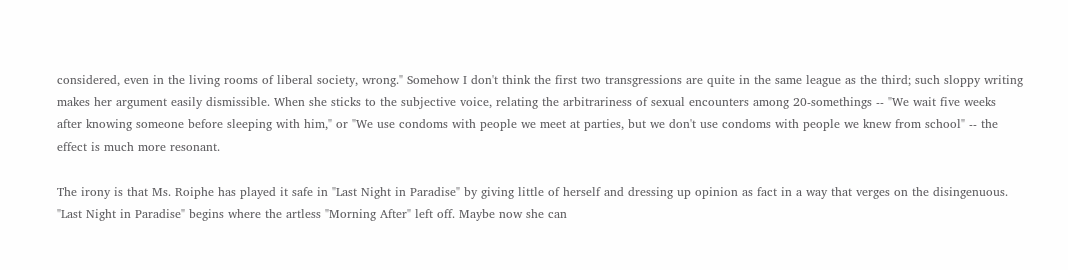considered, even in the living rooms of liberal society, wrong." Somehow I don't think the first two transgressions are quite in the same league as the third; such sloppy writing makes her argument easily dismissible. When she sticks to the subjective voice, relating the arbitrariness of sexual encounters among 20-somethings -- "We wait five weeks after knowing someone before sleeping with him," or "We use condoms with people we meet at parties, but we don't use condoms with people we knew from school" -- the effect is much more resonant.

The irony is that Ms. Roiphe has played it safe in "Last Night in Paradise" by giving little of herself and dressing up opinion as fact in a way that verges on the disingenuous. "Last Night in Paradise" begins where the artless "Morning After" left off. Maybe now she can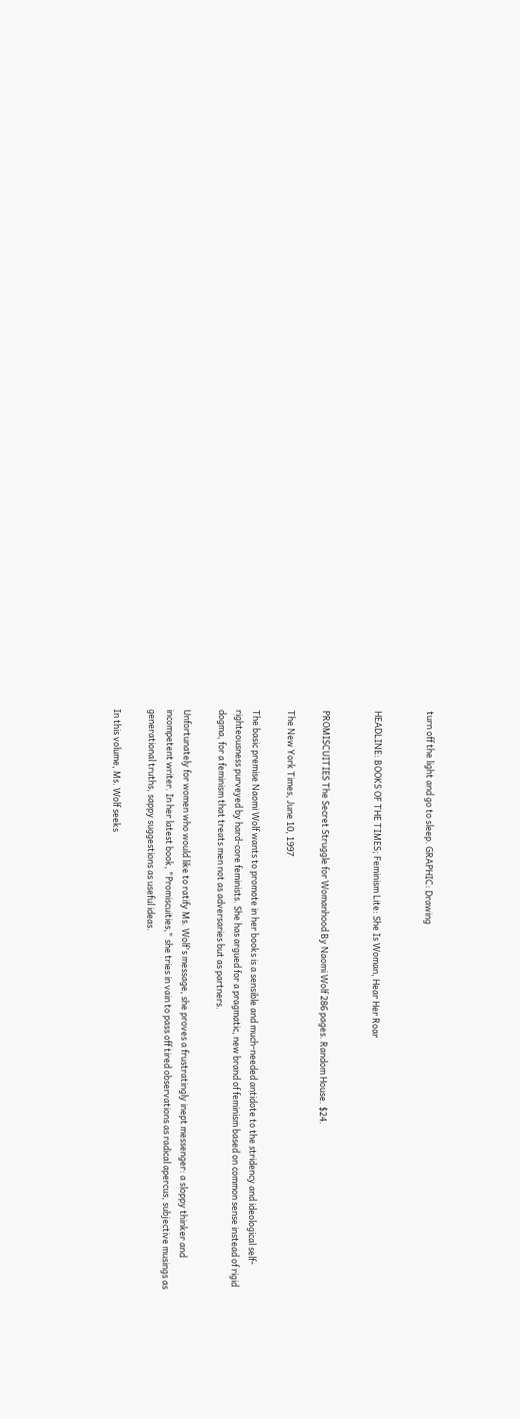turn off the light and go to sleep. GRAPHIC: Drawing


HEADLINE: BOOKS OF THE TIMES; Feminism Lite: She Is Woman, Hear Her Roar


PROMISCUITIES The Secret Struggle for Womanhood By Naomi Wolf 286 pages. Random House. $24.

The New York Times, June 10, 1997

The basic premise Naomi Wolf wants to promote in her books is a sensible and much-needed antidote to the stridency and ideological self-righteousness purveyed by hard-core feminists. She has argued for a pragmatic, new brand of feminism based on common sense instead of rigid dogma, for a feminism that treats men not as adversaries but as partners.

Unfortunately for women who would like to ratify Ms. Wolf's message, she proves a frustratingly inept messenger: a sloppy thinker and incompetent writer. In her latest book, "Promiscuities," she tries in vain to pass off tired observations as radical apercus, subjective musings as generational truths, sappy suggestions as useful ideas.

In this volume, Ms. Wolf seeks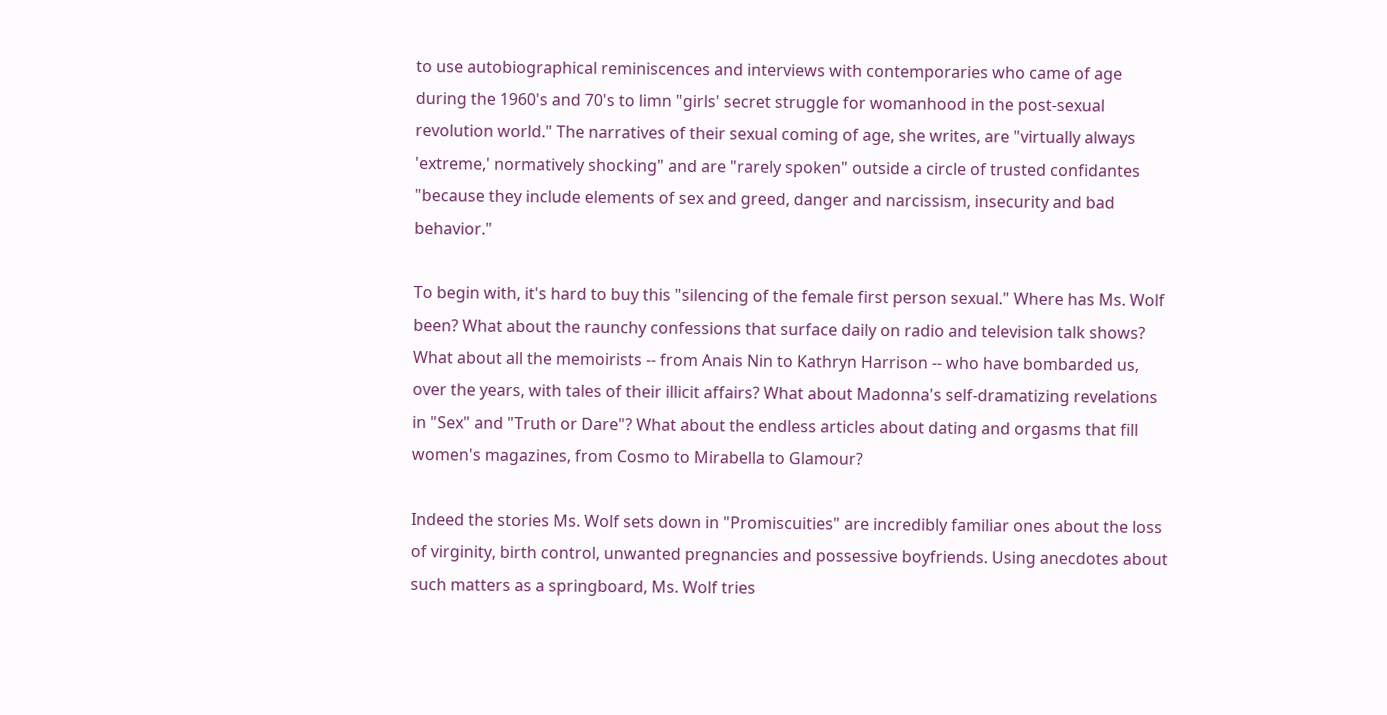to use autobiographical reminiscences and interviews with contemporaries who came of age during the 1960's and 70's to limn "girls' secret struggle for womanhood in the post-sexual revolution world." The narratives of their sexual coming of age, she writes, are "virtually always 'extreme,' normatively shocking" and are "rarely spoken" outside a circle of trusted confidantes "because they include elements of sex and greed, danger and narcissism, insecurity and bad behavior."

To begin with, it's hard to buy this "silencing of the female first person sexual." Where has Ms. Wolf been? What about the raunchy confessions that surface daily on radio and television talk shows? What about all the memoirists -- from Anais Nin to Kathryn Harrison -- who have bombarded us, over the years, with tales of their illicit affairs? What about Madonna's self-dramatizing revelations in "Sex" and "Truth or Dare"? What about the endless articles about dating and orgasms that fill women's magazines, from Cosmo to Mirabella to Glamour?

Indeed the stories Ms. Wolf sets down in "Promiscuities" are incredibly familiar ones about the loss of virginity, birth control, unwanted pregnancies and possessive boyfriends. Using anecdotes about such matters as a springboard, Ms. Wolf tries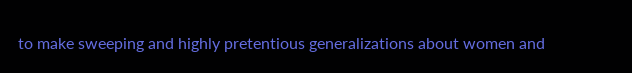to make sweeping and highly pretentious generalizations about women and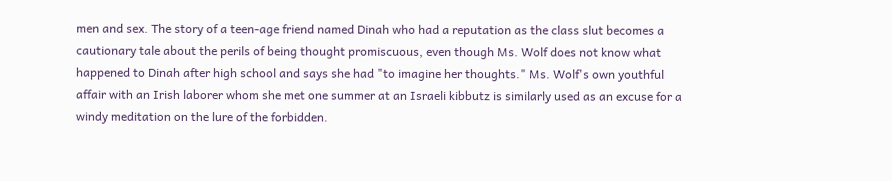men and sex. The story of a teen-age friend named Dinah who had a reputation as the class slut becomes a cautionary tale about the perils of being thought promiscuous, even though Ms. Wolf does not know what happened to Dinah after high school and says she had "to imagine her thoughts." Ms. Wolf's own youthful affair with an Irish laborer whom she met one summer at an Israeli kibbutz is similarly used as an excuse for a windy meditation on the lure of the forbidden.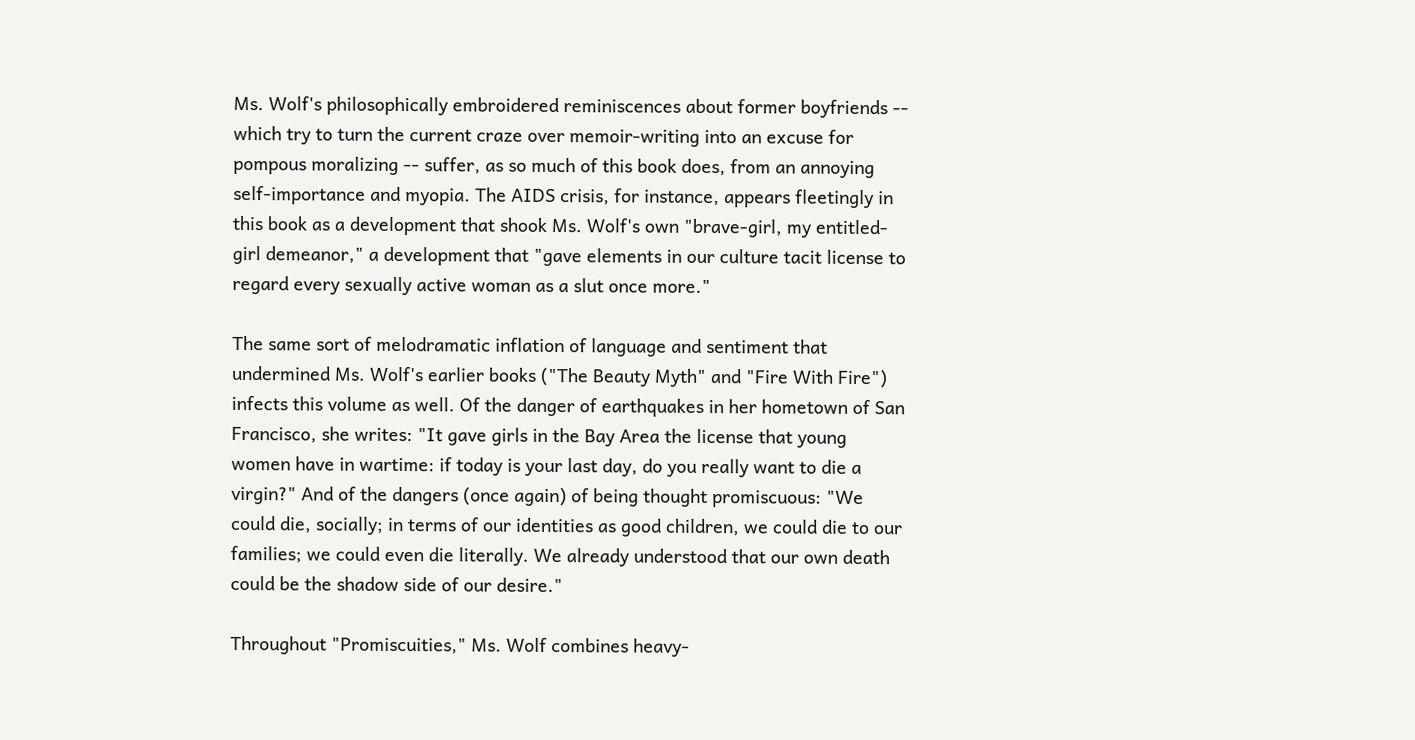Ms. Wolf's philosophically embroidered reminiscences about former boyfriends -- which try to turn the current craze over memoir-writing into an excuse for pompous moralizing -- suffer, as so much of this book does, from an annoying self-importance and myopia. The AIDS crisis, for instance, appears fleetingly in this book as a development that shook Ms. Wolf's own "brave-girl, my entitled-girl demeanor," a development that "gave elements in our culture tacit license to regard every sexually active woman as a slut once more."

The same sort of melodramatic inflation of language and sentiment that undermined Ms. Wolf's earlier books ("The Beauty Myth" and "Fire With Fire") infects this volume as well. Of the danger of earthquakes in her hometown of San Francisco, she writes: "It gave girls in the Bay Area the license that young women have in wartime: if today is your last day, do you really want to die a virgin?" And of the dangers (once again) of being thought promiscuous: "We could die, socially; in terms of our identities as good children, we could die to our families; we could even die literally. We already understood that our own death could be the shadow side of our desire."

Throughout "Promiscuities," Ms. Wolf combines heavy-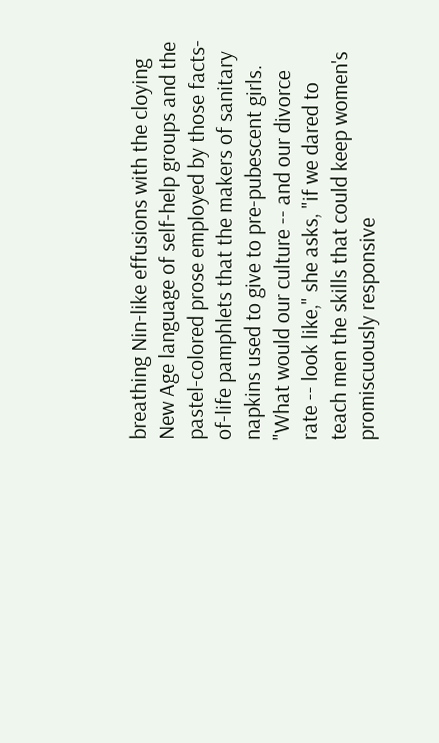breathing Nin-like effusions with the cloying New Age language of self-help groups and the pastel-colored prose employed by those facts-of-life pamphlets that the makers of sanitary napkins used to give to pre-pubescent girls. "What would our culture -- and our divorce rate -- look like," she asks, "if we dared to teach men the skills that could keep women's promiscuously responsive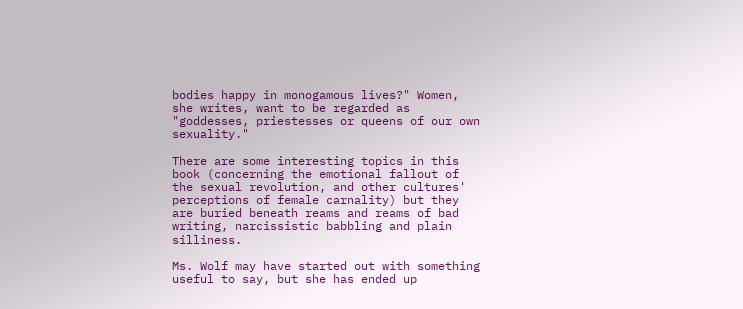bodies happy in monogamous lives?" Women, she writes, want to be regarded as "goddesses, priestesses or queens of our own sexuality."

There are some interesting topics in this book (concerning the emotional fallout of the sexual revolution, and other cultures' perceptions of female carnality) but they are buried beneath reams and reams of bad writing, narcissistic babbling and plain silliness.

Ms. Wolf may have started out with something useful to say, but she has ended up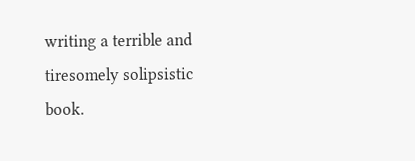writing a terrible and tiresomely solipsistic book.